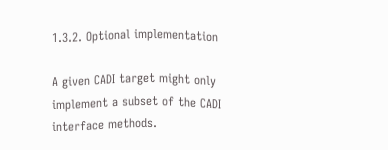1.3.2. Optional implementation

A given CADI target might only implement a subset of the CADI interface methods.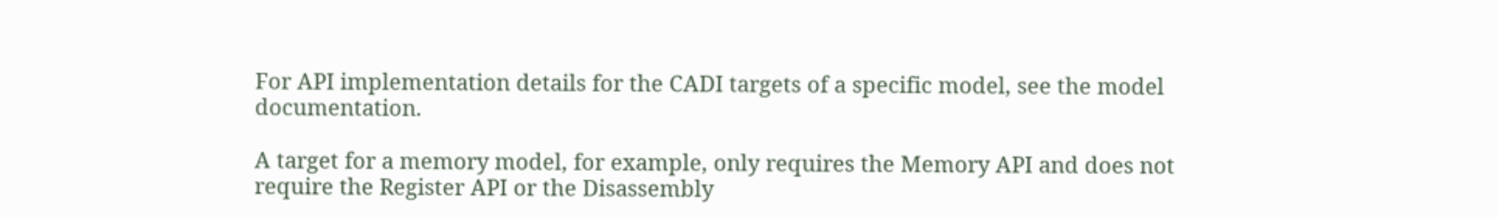For API implementation details for the CADI targets of a specific model, see the model documentation.

A target for a memory model, for example, only requires the Memory API and does not require the Register API or the Disassembly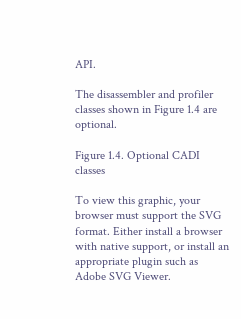API.

The disassembler and profiler classes shown in Figure 1.4 are optional.

Figure 1.4. Optional CADI classes

To view this graphic, your browser must support the SVG format. Either install a browser with native support, or install an appropriate plugin such as Adobe SVG Viewer.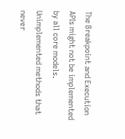The Breakpoint and Execution APIs might not be implemented by all core models. Unimplemented methods that never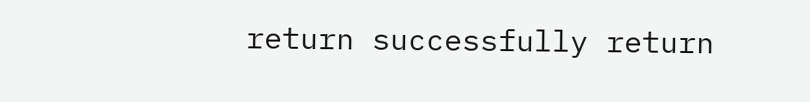return successfully return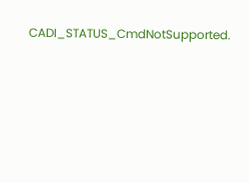CADI_STATUS_CmdNotSupported.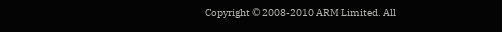Copyright © 2008-2010 ARM Limited. All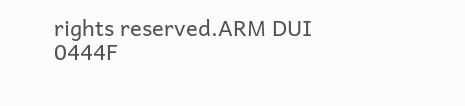rights reserved.ARM DUI 0444F